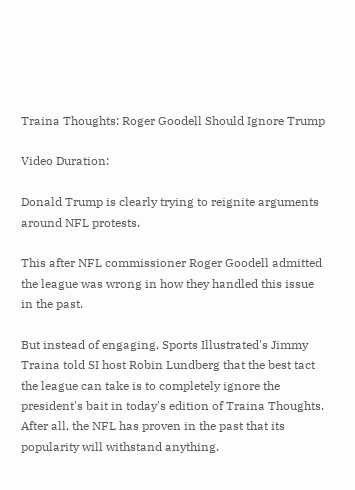Traina Thoughts: Roger Goodell Should Ignore Trump

Video Duration:

Donald Trump is clearly trying to reignite arguments around NFL protests.

This after NFL commissioner Roger Goodell admitted the league was wrong in how they handled this issue in the past.

But instead of engaging, Sports Illustrated's Jimmy Traina told SI host Robin Lundberg that the best tact the league can take is to completely ignore the president's bait in today's edition of Traina Thoughts. After all, the NFL has proven in the past that its popularity will withstand anything.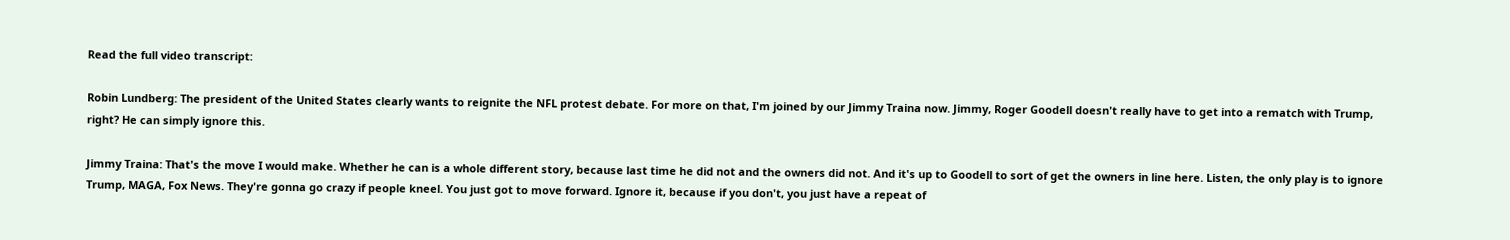Read the full video transcript:

Robin Lundberg: The president of the United States clearly wants to reignite the NFL protest debate. For more on that, I'm joined by our Jimmy Traina now. Jimmy, Roger Goodell doesn't really have to get into a rematch with Trump, right? He can simply ignore this.

Jimmy Traina: That's the move I would make. Whether he can is a whole different story, because last time he did not and the owners did not. And it's up to Goodell to sort of get the owners in line here. Listen, the only play is to ignore Trump, MAGA, Fox News. They're gonna go crazy if people kneel. You just got to move forward. Ignore it, because if you don't, you just have a repeat of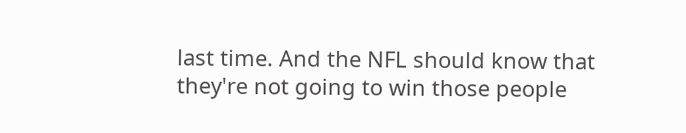last time. And the NFL should know that they're not going to win those people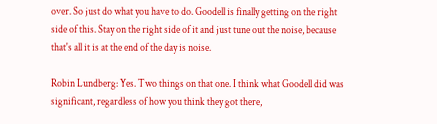over. So just do what you have to do. Goodell is finally getting on the right side of this. Stay on the right side of it and just tune out the noise, because that's all it is at the end of the day is noise.

Robin Lundberg: Yes. Two things on that one. I think what Goodell did was significant, regardless of how you think they got there,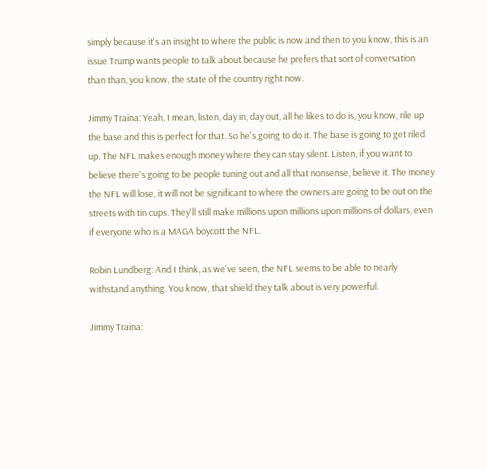simply because it's an insight to where the public is now and then to you know, this is an issue Trump wants people to talk about because he prefers that sort of conversation than than, you know, the state of the country right now.

Jimmy Traina: Yeah, I mean, listen, day in, day out, all he likes to do is, you know, rile up the base and this is perfect for that. So he's going to do it. The base is going to get riled up. The NFL makes enough money where they can stay silent. Listen, if you want to believe there's going to be people tuning out and all that nonsense, believe it. The money the NFL will lose, it will not be significant to where the owners are going to be out on the streets with tin cups. They'll still make millions upon millions upon millions of dollars, even if everyone who is a MAGA boycott the NFL.

Robin Lundberg: And I think, as we've seen, the NFL seems to be able to nearly withstand anything. You know, that shield they talk about is very powerful.

Jimmy Traina: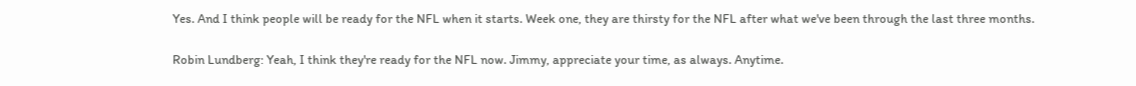Yes. And I think people will be ready for the NFL when it starts. Week one, they are thirsty for the NFL after what we've been through the last three months.

Robin Lundberg: Yeah, I think they're ready for the NFL now. Jimmy, appreciate your time, as always. Anytime.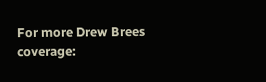For more Drew Brees coverage: